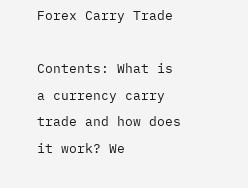Forex Carry Trade

Contents: What is a currency carry trade and how does it work? We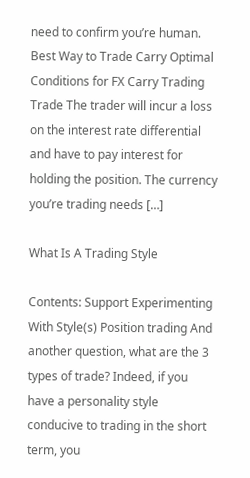need to confirm you’re human. Best Way to Trade Carry Optimal Conditions for FX Carry Trading Trade The trader will incur a loss on the interest rate differential and have to pay interest for holding the position. The currency you’re trading needs […]

What Is A Trading Style

Contents: Support Experimenting With Style(s) Position trading And another question, what are the 3 types of trade? Indeed, if you have a personality style conducive to trading in the short term, you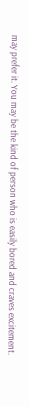may prefer it. You may be the kind of person who is easily bored and craves excitement.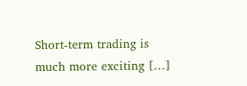Short-term trading is much more exciting […]